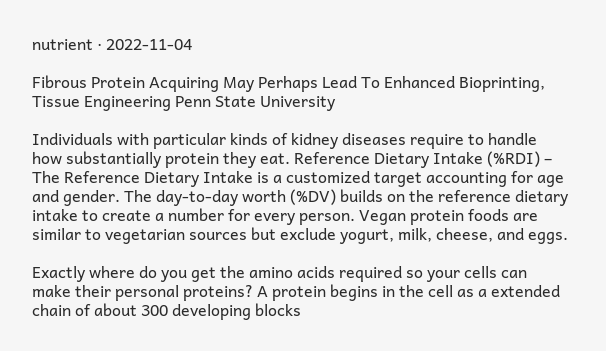nutrient · 2022-11-04

Fibrous Protein Acquiring May Perhaps Lead To Enhanced Bioprinting, Tissue Engineering Penn State University

Individuals with particular kinds of kidney diseases require to handle how substantially protein they eat. Reference Dietary Intake (%RDI) – The Reference Dietary Intake is a customized target accounting for age and gender. The day-to-day worth (%DV) builds on the reference dietary intake to create a number for every person. Vegan protein foods are similar to vegetarian sources but exclude yogurt, milk, cheese, and eggs.

Exactly where do you get the amino acids required so your cells can make their personal proteins? A protein begins in the cell as a extended chain of about 300 developing blocks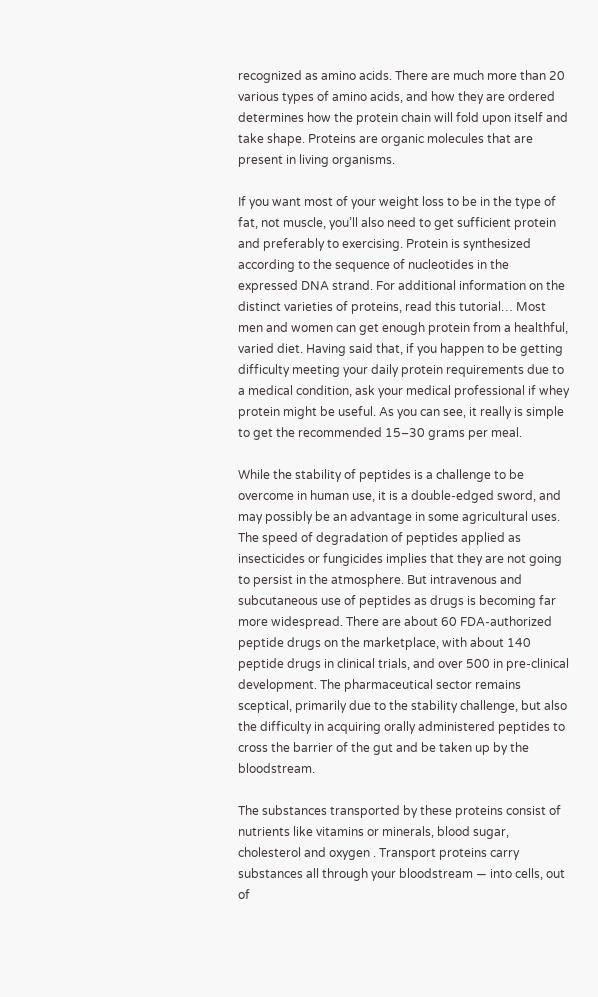recognized as amino acids. There are much more than 20 various types of amino acids, and how they are ordered determines how the protein chain will fold upon itself and take shape. Proteins are organic molecules that are present in living organisms.

If you want most of your weight loss to be in the type of fat, not muscle, you’ll also need to get sufficient protein and preferably to exercising. Protein is synthesized according to the sequence of nucleotides in the expressed DNA strand. For additional information on the distinct varieties of proteins, read this tutorial… Most men and women can get enough protein from a healthful, varied diet. Having said that, if you happen to be getting difficulty meeting your daily protein requirements due to a medical condition, ask your medical professional if whey protein might be useful. As you can see, it really is simple to get the recommended 15–30 grams per meal.

While the stability of peptides is a challenge to be overcome in human use, it is a double-edged sword, and may possibly be an advantage in some agricultural uses. The speed of degradation of peptides applied as insecticides or fungicides implies that they are not going to persist in the atmosphere. But intravenous and subcutaneous use of peptides as drugs is becoming far more widespread. There are about 60 FDA-authorized peptide drugs on the marketplace, with about 140 peptide drugs in clinical trials, and over 500 in pre-clinical development. The pharmaceutical sector remains sceptical, primarily due to the stability challenge, but also the difficulty in acquiring orally administered peptides to cross the barrier of the gut and be taken up by the bloodstream.

The substances transported by these proteins consist of nutrients like vitamins or minerals, blood sugar, cholesterol and oxygen . Transport proteins carry substances all through your bloodstream — into cells, out of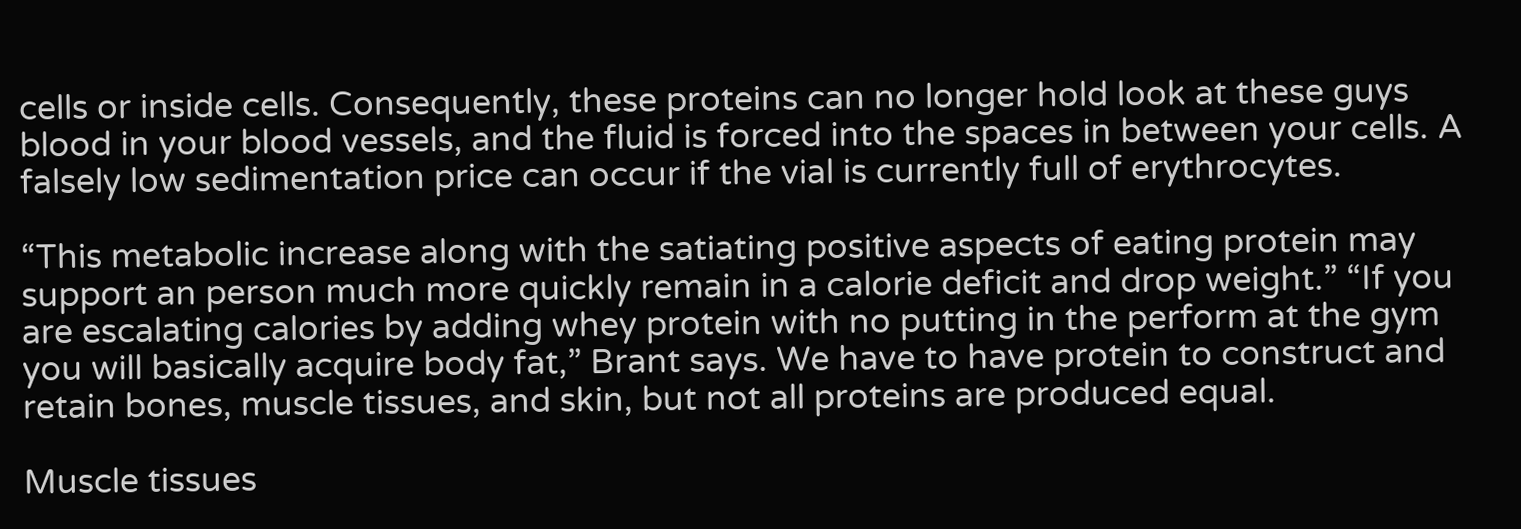cells or inside cells. Consequently, these proteins can no longer hold look at these guys blood in your blood vessels, and the fluid is forced into the spaces in between your cells. A falsely low sedimentation price can occur if the vial is currently full of erythrocytes.

“This metabolic increase along with the satiating positive aspects of eating protein may support an person much more quickly remain in a calorie deficit and drop weight.” “If you are escalating calories by adding whey protein with no putting in the perform at the gym you will basically acquire body fat,” Brant says. We have to have protein to construct and retain bones, muscle tissues, and skin, but not all proteins are produced equal.

Muscle tissues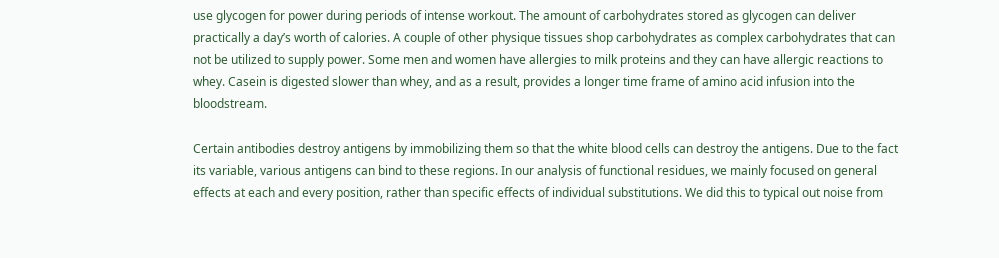use glycogen for power during periods of intense workout. The amount of carbohydrates stored as glycogen can deliver practically a day’s worth of calories. A couple of other physique tissues shop carbohydrates as complex carbohydrates that can not be utilized to supply power. Some men and women have allergies to milk proteins and they can have allergic reactions to whey. Casein is digested slower than whey, and as a result, provides a longer time frame of amino acid infusion into the bloodstream.

Certain antibodies destroy antigens by immobilizing them so that the white blood cells can destroy the antigens. Due to the fact its variable, various antigens can bind to these regions. In our analysis of functional residues, we mainly focused on general effects at each and every position, rather than specific effects of individual substitutions. We did this to typical out noise from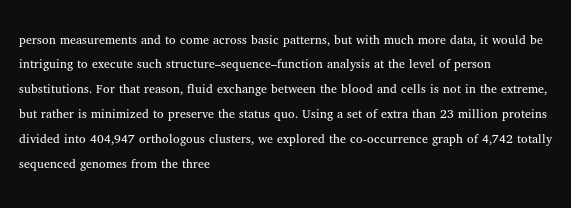person measurements and to come across basic patterns, but with much more data, it would be intriguing to execute such structure–sequence–function analysis at the level of person substitutions. For that reason, fluid exchange between the blood and cells is not in the extreme, but rather is minimized to preserve the status quo. Using a set of extra than 23 million proteins divided into 404,947 orthologous clusters, we explored the co-occurrence graph of 4,742 totally sequenced genomes from the three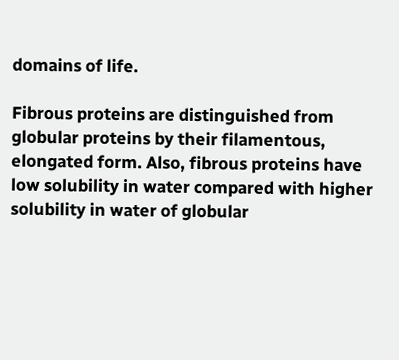domains of life.

Fibrous proteins are distinguished from globular proteins by their filamentous, elongated form. Also, fibrous proteins have low solubility in water compared with higher solubility in water of globular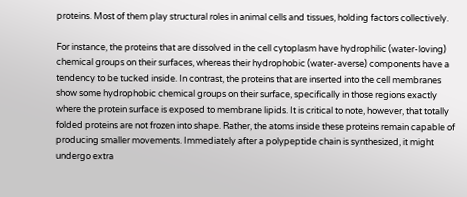proteins. Most of them play structural roles in animal cells and tissues, holding factors collectively.

For instance, the proteins that are dissolved in the cell cytoplasm have hydrophilic (water-loving) chemical groups on their surfaces, whereas their hydrophobic (water-averse) components have a tendency to be tucked inside. In contrast, the proteins that are inserted into the cell membranes show some hydrophobic chemical groups on their surface, specifically in those regions exactly where the protein surface is exposed to membrane lipids. It is critical to note, however, that totally folded proteins are not frozen into shape. Rather, the atoms inside these proteins remain capable of producing smaller movements. Immediately after a polypeptide chain is synthesized, it might undergo extra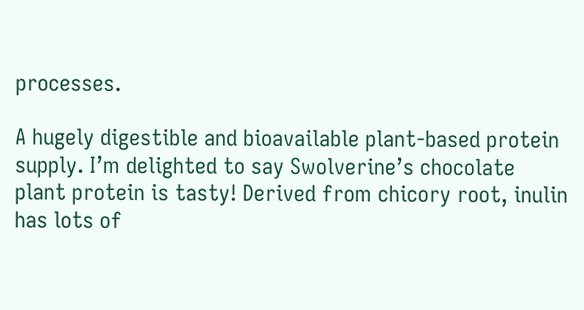processes.

A hugely digestible and bioavailable plant-based protein supply. I’m delighted to say Swolverine’s chocolate plant protein is tasty! Derived from chicory root, inulin has lots of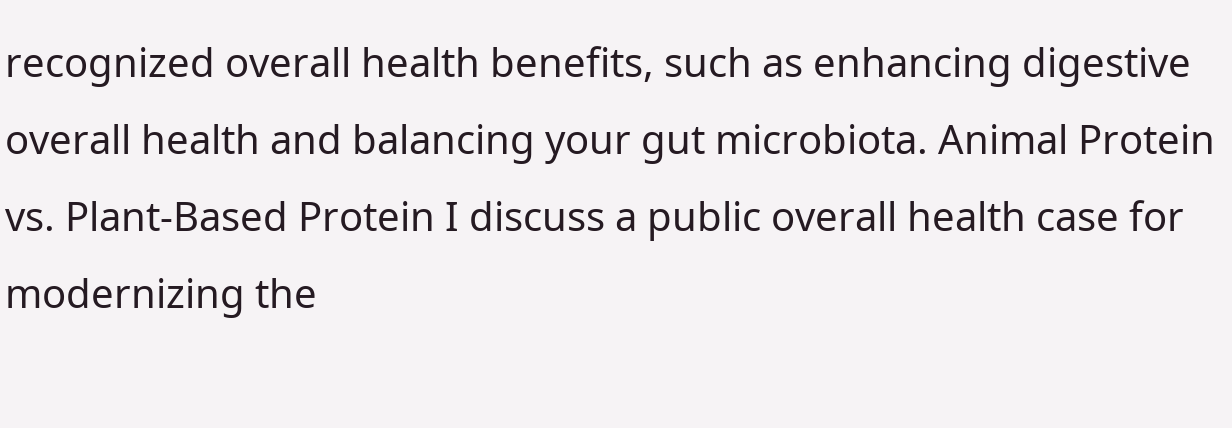recognized overall health benefits, such as enhancing digestive overall health and balancing your gut microbiota. Animal Protein vs. Plant-Based Protein I discuss a public overall health case for modernizing the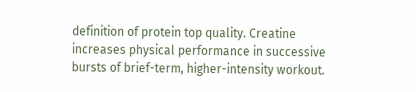definition of protein top quality. Creatine increases physical performance in successive bursts of brief-term, higher-intensity workout.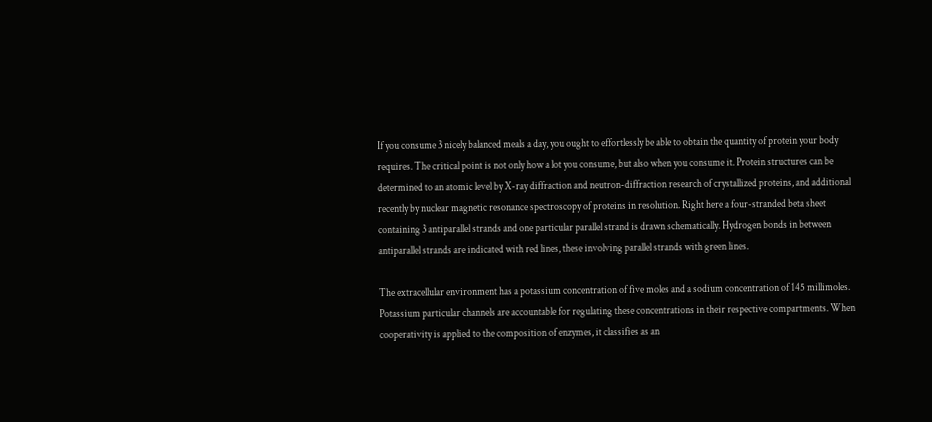If you consume 3 nicely balanced meals a day, you ought to effortlessly be able to obtain the quantity of protein your body requires. The critical point is not only how a lot you consume, but also when you consume it. Protein structures can be determined to an atomic level by X-ray diffraction and neutron-diffraction research of crystallized proteins, and additional recently by nuclear magnetic resonance spectroscopy of proteins in resolution. Right here a four-stranded beta sheet containing 3 antiparallel strands and one particular parallel strand is drawn schematically. Hydrogen bonds in between antiparallel strands are indicated with red lines, these involving parallel strands with green lines.

The extracellular environment has a potassium concentration of five moles and a sodium concentration of 145 millimoles. Potassium particular channels are accountable for regulating these concentrations in their respective compartments. When cooperativity is applied to the composition of enzymes, it classifies as an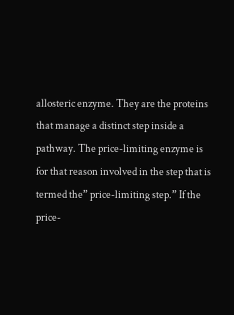allosteric enzyme. They are the proteins that manage a distinct step inside a pathway. The price-limiting enzyme is for that reason involved in the step that is termed the” price-limiting step.” If the price-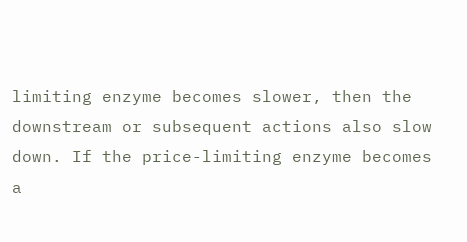limiting enzyme becomes slower, then the downstream or subsequent actions also slow down. If the price-limiting enzyme becomes a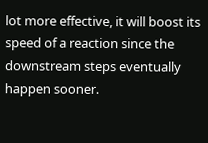lot more effective, it will boost its speed of a reaction since the downstream steps eventually happen sooner.